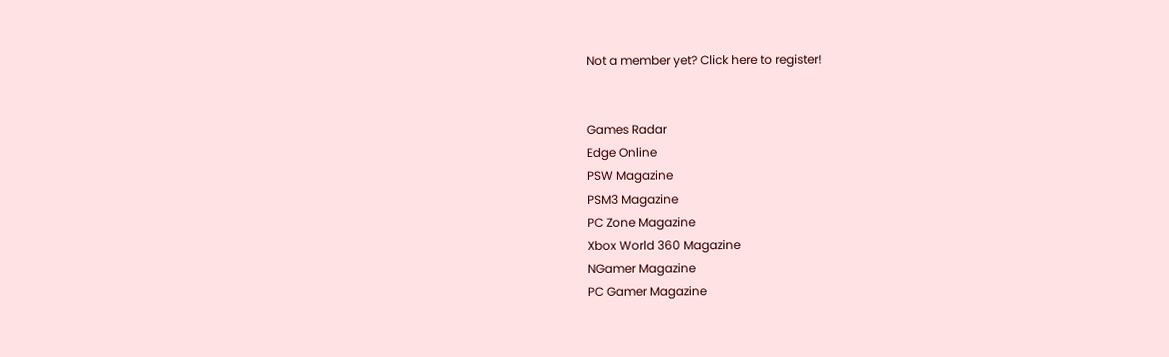Not a member yet? Click here to register!


Games Radar
Edge Online
PSW Magazine
PSM3 Magazine
PC Zone Magazine
Xbox World 360 Magazine
NGamer Magazine
PC Gamer Magazine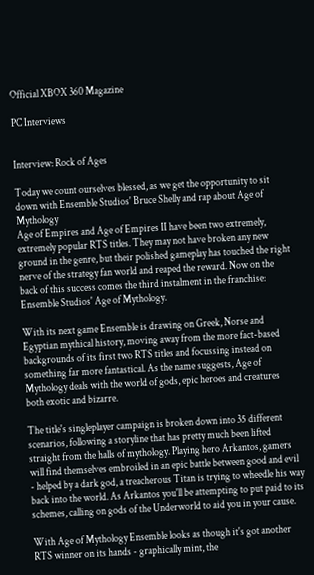Official XBOX 360 Magazine

PC Interviews


Interview: Rock of Ages

Today we count ourselves blessed, as we get the opportunity to sit down with Ensemble Studios' Bruce Shelly and rap about Age of Mythology
Age of Empires and Age of Empires II have been two extremely, extremely popular RTS titles. They may not have broken any new ground in the genre, but their polished gameplay has touched the right nerve of the strategy fan world and reaped the reward. Now on the back of this success comes the third instalment in the franchise: Ensemble Studios' Age of Mythology.

With its next game Ensemble is drawing on Greek, Norse and Egyptian mythical history, moving away from the more fact-based backgrounds of its first two RTS titles and focussing instead on something far more fantastical. As the name suggests, Age of Mythology deals with the world of gods, epic heroes and creatures both exotic and bizarre.

The title's singleplayer campaign is broken down into 35 different scenarios, following a storyline that has pretty much been lifted straight from the halls of mythology. Playing hero Arkantos, gamers will find themselves embroiled in an epic battle between good and evil - helped by a dark god, a treacherous Titan is trying to wheedle his way back into the world. As Arkantos you'll be attempting to put paid to its schemes, calling on gods of the Underworld to aid you in your cause.

With Age of Mythology Ensemble looks as though it's got another RTS winner on its hands - graphically mint, the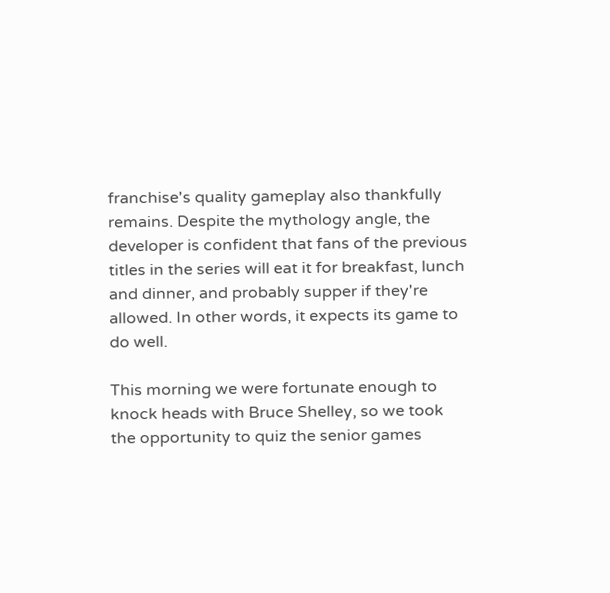franchise's quality gameplay also thankfully remains. Despite the mythology angle, the developer is confident that fans of the previous titles in the series will eat it for breakfast, lunch and dinner, and probably supper if they're allowed. In other words, it expects its game to do well.

This morning we were fortunate enough to knock heads with Bruce Shelley, so we took the opportunity to quiz the senior games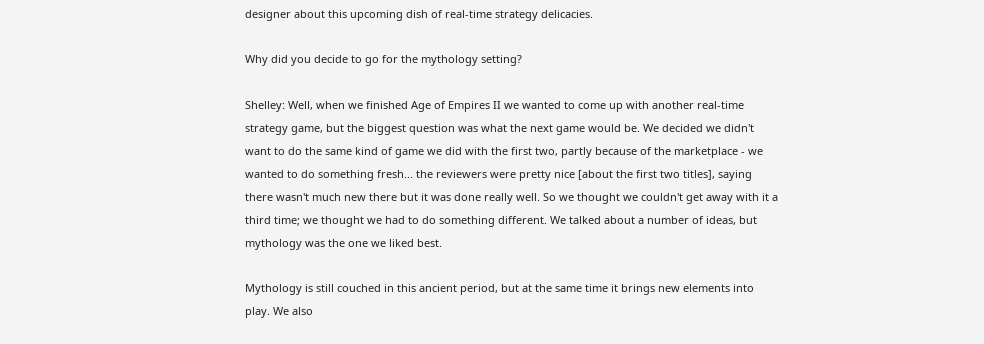designer about this upcoming dish of real-time strategy delicacies.

Why did you decide to go for the mythology setting?

Shelley: Well, when we finished Age of Empires II we wanted to come up with another real-time strategy game, but the biggest question was what the next game would be. We decided we didn't want to do the same kind of game we did with the first two, partly because of the marketplace - we wanted to do something fresh... the reviewers were pretty nice [about the first two titles], saying there wasn't much new there but it was done really well. So we thought we couldn't get away with it a third time; we thought we had to do something different. We talked about a number of ideas, but mythology was the one we liked best.

Mythology is still couched in this ancient period, but at the same time it brings new elements into play. We also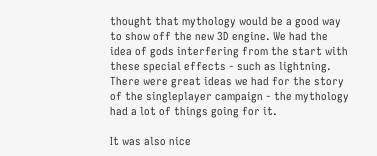thought that mythology would be a good way to show off the new 3D engine. We had the idea of gods interfering from the start with these special effects - such as lightning. There were great ideas we had for the story of the singleplayer campaign - the mythology had a lot of things going for it.

It was also nice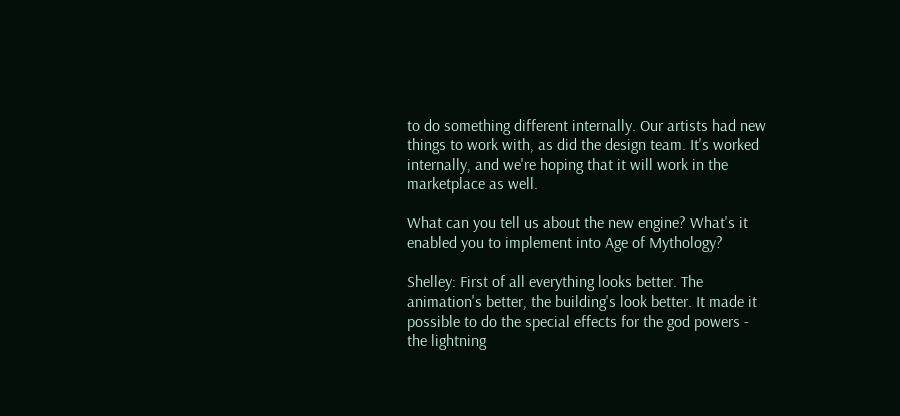to do something different internally. Our artists had new things to work with, as did the design team. It's worked internally, and we're hoping that it will work in the marketplace as well.

What can you tell us about the new engine? What's it enabled you to implement into Age of Mythology?

Shelley: First of all everything looks better. The animation's better, the building's look better. It made it possible to do the special effects for the god powers - the lightning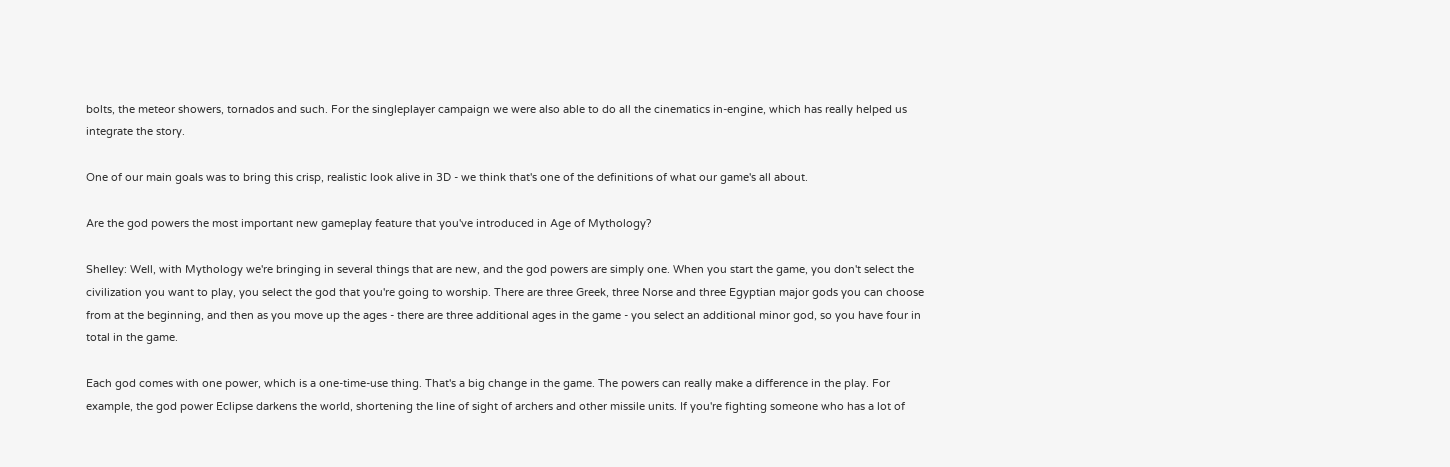bolts, the meteor showers, tornados and such. For the singleplayer campaign we were also able to do all the cinematics in-engine, which has really helped us integrate the story.

One of our main goals was to bring this crisp, realistic look alive in 3D - we think that's one of the definitions of what our game's all about.

Are the god powers the most important new gameplay feature that you've introduced in Age of Mythology?

Shelley: Well, with Mythology we're bringing in several things that are new, and the god powers are simply one. When you start the game, you don't select the civilization you want to play, you select the god that you're going to worship. There are three Greek, three Norse and three Egyptian major gods you can choose from at the beginning, and then as you move up the ages - there are three additional ages in the game - you select an additional minor god, so you have four in total in the game.

Each god comes with one power, which is a one-time-use thing. That's a big change in the game. The powers can really make a difference in the play. For example, the god power Eclipse darkens the world, shortening the line of sight of archers and other missile units. If you're fighting someone who has a lot of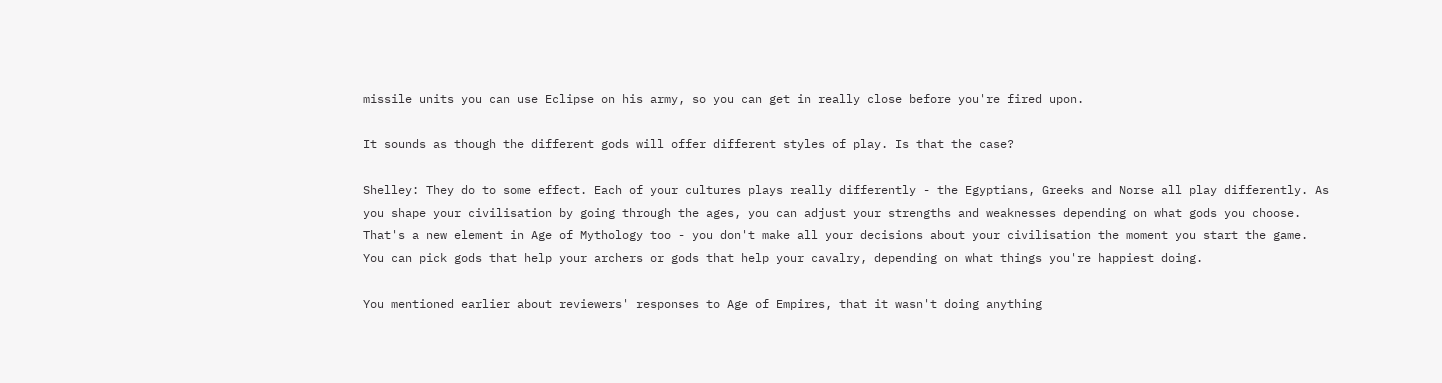missile units you can use Eclipse on his army, so you can get in really close before you're fired upon.

It sounds as though the different gods will offer different styles of play. Is that the case?

Shelley: They do to some effect. Each of your cultures plays really differently - the Egyptians, Greeks and Norse all play differently. As you shape your civilisation by going through the ages, you can adjust your strengths and weaknesses depending on what gods you choose. That's a new element in Age of Mythology too - you don't make all your decisions about your civilisation the moment you start the game. You can pick gods that help your archers or gods that help your cavalry, depending on what things you're happiest doing.

You mentioned earlier about reviewers' responses to Age of Empires, that it wasn't doing anything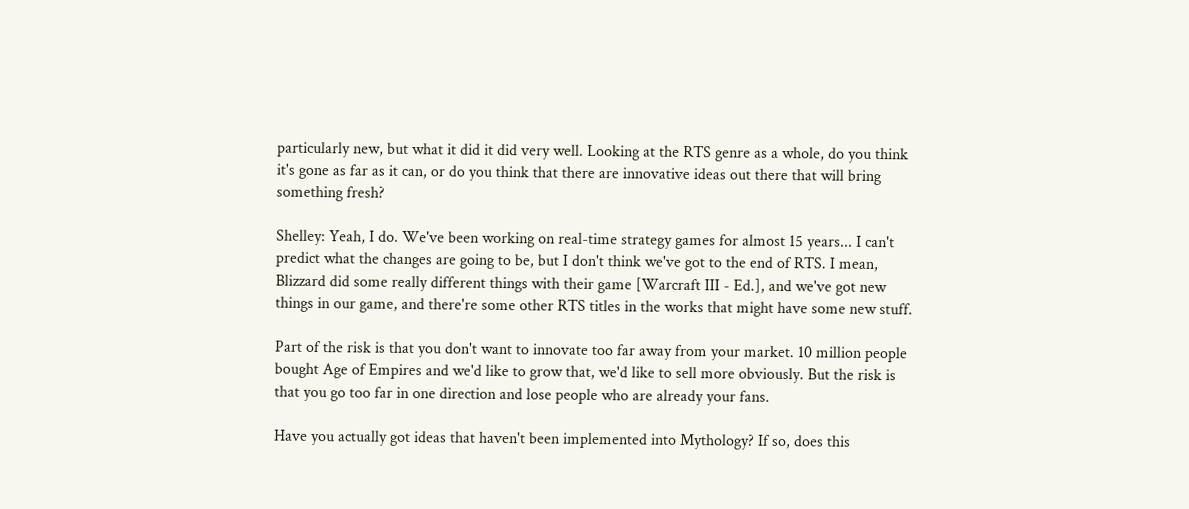particularly new, but what it did it did very well. Looking at the RTS genre as a whole, do you think it's gone as far as it can, or do you think that there are innovative ideas out there that will bring something fresh?

Shelley: Yeah, I do. We've been working on real-time strategy games for almost 15 years... I can't predict what the changes are going to be, but I don't think we've got to the end of RTS. I mean, Blizzard did some really different things with their game [Warcraft III - Ed.], and we've got new things in our game, and there're some other RTS titles in the works that might have some new stuff.

Part of the risk is that you don't want to innovate too far away from your market. 10 million people bought Age of Empires and we'd like to grow that, we'd like to sell more obviously. But the risk is that you go too far in one direction and lose people who are already your fans.

Have you actually got ideas that haven't been implemented into Mythology? If so, does this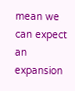mean we can expect an expansion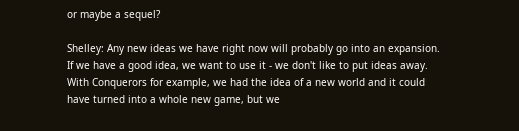or maybe a sequel?

Shelley: Any new ideas we have right now will probably go into an expansion. If we have a good idea, we want to use it - we don't like to put ideas away. With Conquerors for example, we had the idea of a new world and it could have turned into a whole new game, but we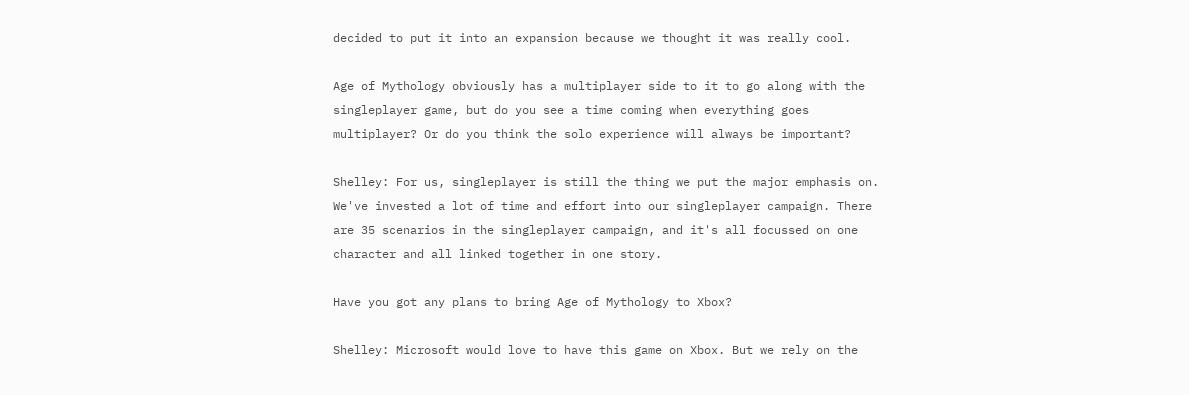decided to put it into an expansion because we thought it was really cool.

Age of Mythology obviously has a multiplayer side to it to go along with the singleplayer game, but do you see a time coming when everything goes multiplayer? Or do you think the solo experience will always be important?

Shelley: For us, singleplayer is still the thing we put the major emphasis on. We've invested a lot of time and effort into our singleplayer campaign. There are 35 scenarios in the singleplayer campaign, and it's all focussed on one character and all linked together in one story.

Have you got any plans to bring Age of Mythology to Xbox?

Shelley: Microsoft would love to have this game on Xbox. But we rely on the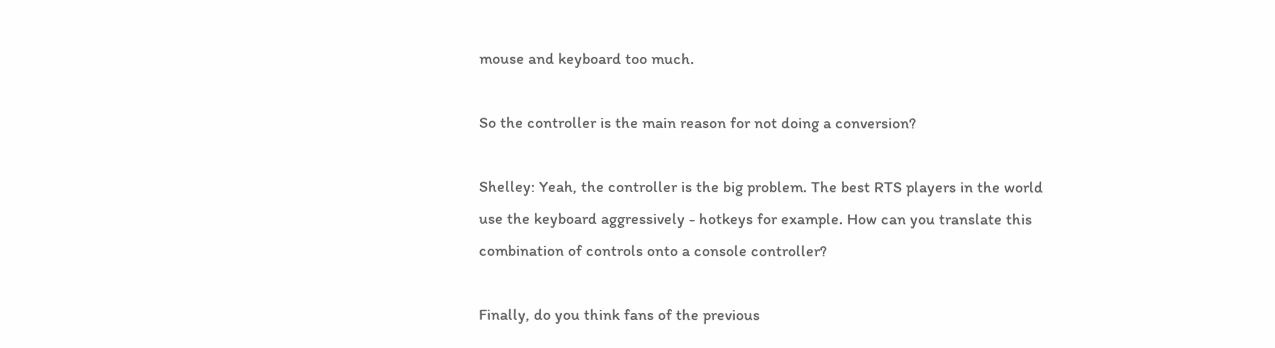mouse and keyboard too much.

So the controller is the main reason for not doing a conversion?

Shelley: Yeah, the controller is the big problem. The best RTS players in the world use the keyboard aggressively - hotkeys for example. How can you translate this combination of controls onto a console controller?

Finally, do you think fans of the previous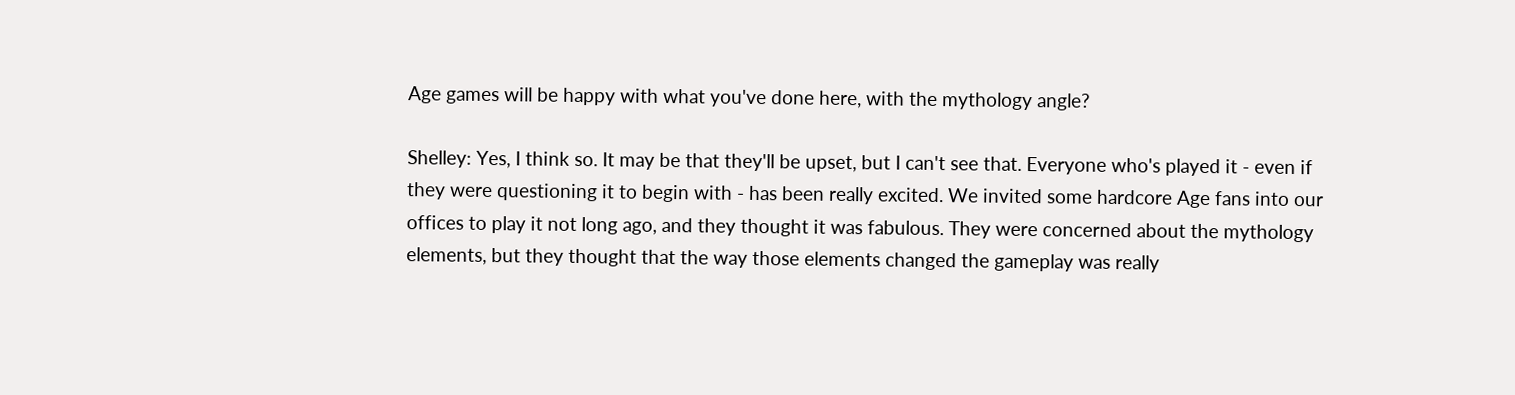Age games will be happy with what you've done here, with the mythology angle?

Shelley: Yes, I think so. It may be that they'll be upset, but I can't see that. Everyone who's played it - even if they were questioning it to begin with - has been really excited. We invited some hardcore Age fans into our offices to play it not long ago, and they thought it was fabulous. They were concerned about the mythology elements, but they thought that the way those elements changed the gameplay was really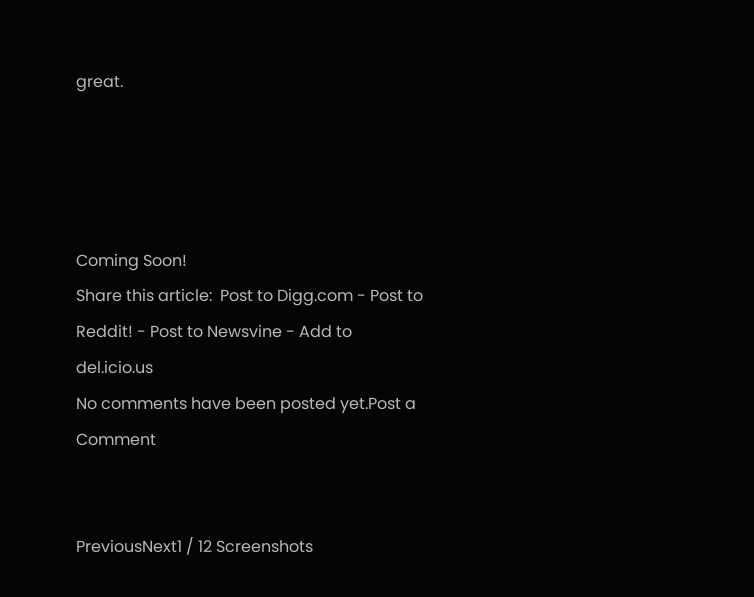great.




Coming Soon!
Share this article:  Post to Digg.com - Post to Reddit! - Post to Newsvine - Add to del.icio.us
No comments have been posted yet.Post a Comment


PreviousNext1 / 12 Screenshots